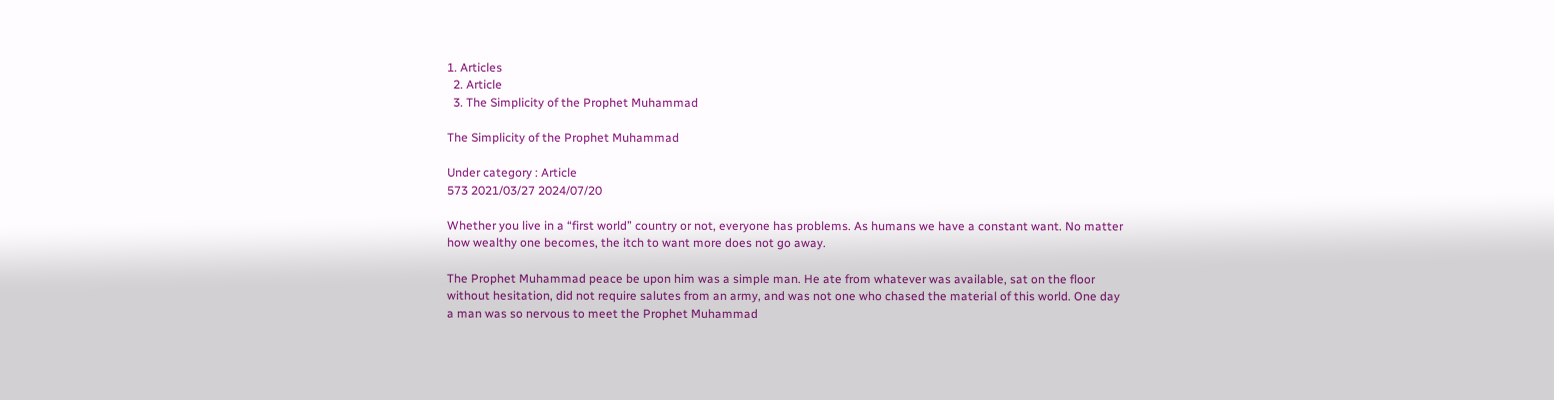1. Articles
  2. Article
  3. The Simplicity of the Prophet Muhammad

The Simplicity of the Prophet Muhammad

Under category : Article
573 2021/03/27 2024/07/20

Whether you live in a “first world” country or not, everyone has problems. As humans we have a constant want. No matter how wealthy one becomes, the itch to want more does not go away.

The Prophet Muhammad peace be upon him was a simple man. He ate from whatever was available, sat on the floor without hesitation, did not require salutes from an army, and was not one who chased the material of this world. One day a man was so nervous to meet the Prophet Muhammad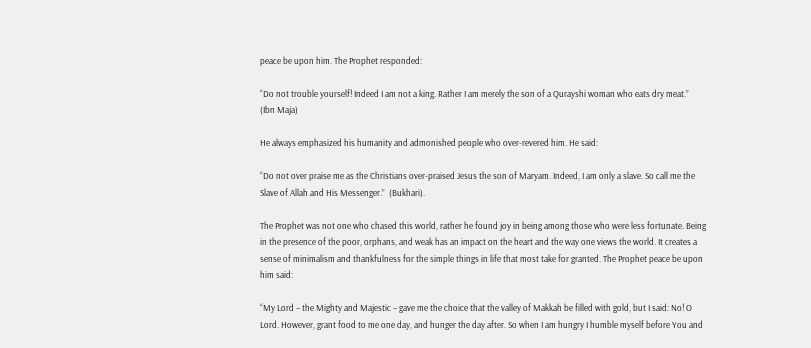peace be upon him. The Prophet responded:

“Do not trouble yourself! Indeed I am not a king. Rather I am merely the son of a Qurayshi woman who eats dry meat.”  (Ibn Maja)

He always emphasized his humanity and admonished people who over-revered him. He said:

“Do not over praise me as the Christians over-praised Jesus the son of Maryam. Indeed, I am only a slave. So call me the Slave of Allah and His Messenger.”  (Bukhari).

The Prophet was not one who chased this world, rather he found joy in being among those who were less fortunate. Being in the presence of the poor, orphans, and weak has an impact on the heart and the way one views the world. It creates a sense of minimalism and thankfulness for the simple things in life that most take for granted. The Prophet peace be upon him said:

“My Lord – the Mighty and Majestic – gave me the choice that the valley of Makkah be filled with gold, but I said: No! O Lord. However, grant food to me one day, and hunger the day after. So when I am hungry I humble myself before You and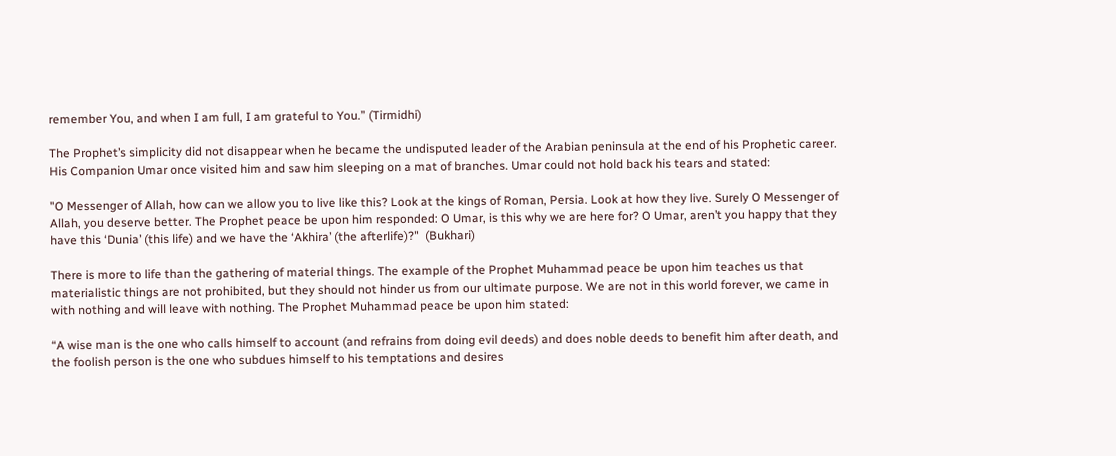remember You, and when I am full, I am grateful to You.” (Tirmidhi)

The Prophet’s simplicity did not disappear when he became the undisputed leader of the Arabian peninsula at the end of his Prophetic career. His Companion Umar once visited him and saw him sleeping on a mat of branches. Umar could not hold back his tears and stated:

"O Messenger of Allah, how can we allow you to live like this? Look at the kings of Roman, Persia. Look at how they live. Surely O Messenger of Allah, you deserve better. The Prophet peace be upon him responded: O Umar, is this why we are here for? O Umar, aren’t you happy that they have this ‘Dunia’ (this life) and we have the ‘Akhira’ (the afterlife)?"  (Bukhari)

There is more to life than the gathering of material things. The example of the Prophet Muhammad peace be upon him teaches us that materialistic things are not prohibited, but they should not hinder us from our ultimate purpose. We are not in this world forever, we came in with nothing and will leave with nothing. The Prophet Muhammad peace be upon him stated:

“A wise man is the one who calls himself to account (and refrains from doing evil deeds) and does noble deeds to benefit him after death, and the foolish person is the one who subdues himself to his temptations and desires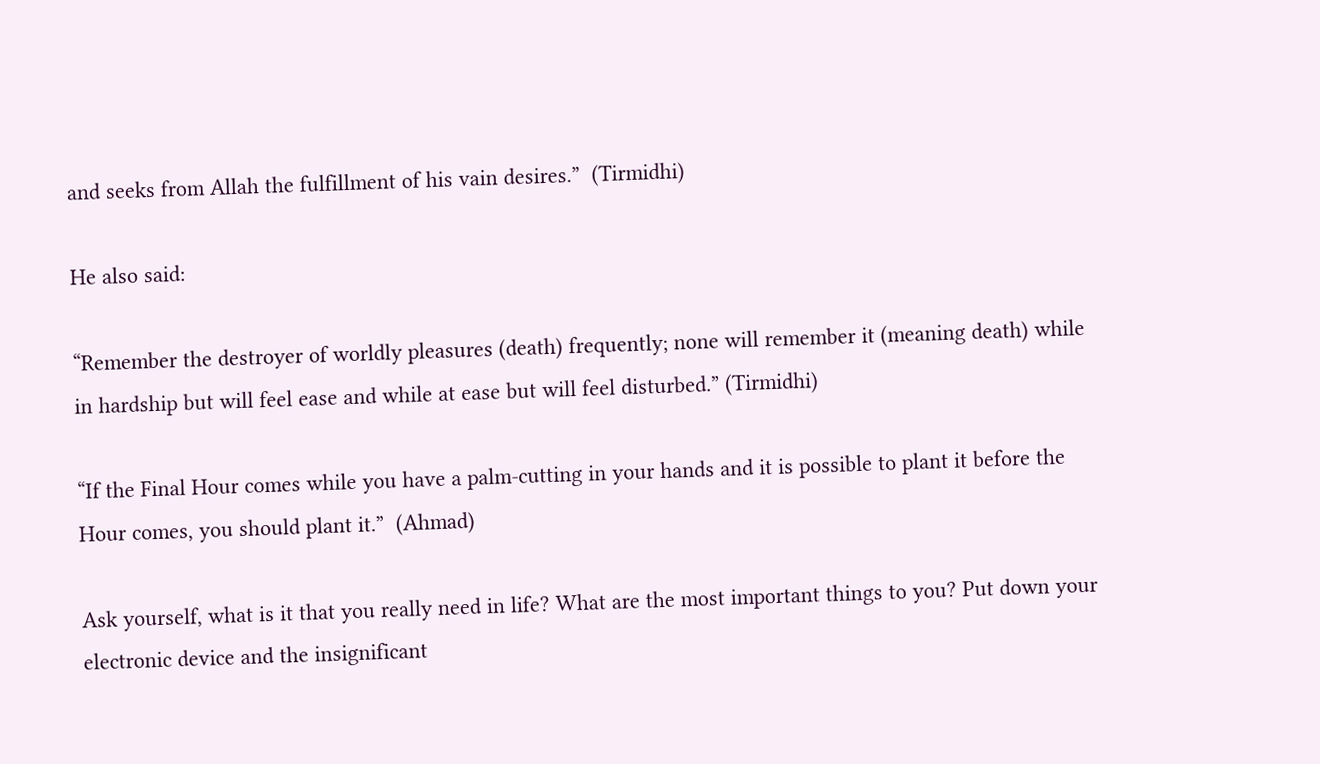and seeks from Allah the fulfillment of his vain desires.”  (Tirmidhi)

He also said:

“Remember the destroyer of worldly pleasures (death) frequently; none will remember it (meaning death) while in hardship but will feel ease and while at ease but will feel disturbed.” (Tirmidhi)

“If the Final Hour comes while you have a palm-cutting in your hands and it is possible to plant it before the Hour comes, you should plant it.”  (Ahmad)

Ask yourself, what is it that you really need in life? What are the most important things to you? Put down your electronic device and the insignificant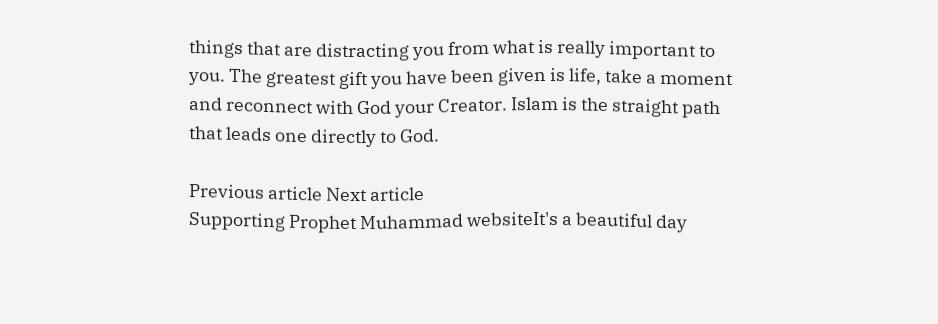things that are distracting you from what is really important to you. The greatest gift you have been given is life, take a moment and reconnect with God your Creator. Islam is the straight path that leads one directly to God.

Previous article Next article
Supporting Prophet Muhammad websiteIt's a beautiful day